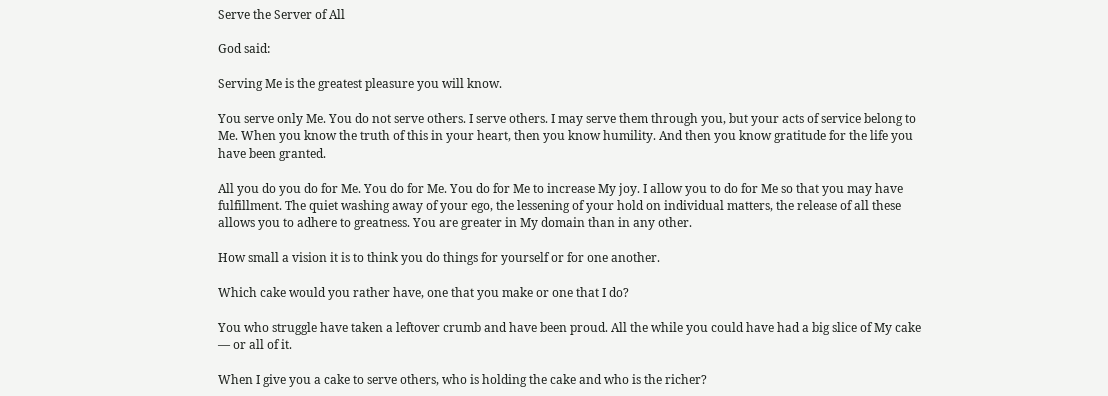Serve the Server of All

God said:

Serving Me is the greatest pleasure you will know.

You serve only Me. You do not serve others. I serve others. I may serve them through you, but your acts of service belong to Me. When you know the truth of this in your heart, then you know humility. And then you know gratitude for the life you have been granted.

All you do you do for Me. You do for Me. You do for Me to increase My joy. I allow you to do for Me so that you may have fulfillment. The quiet washing away of your ego, the lessening of your hold on individual matters, the release of all these allows you to adhere to greatness. You are greater in My domain than in any other.

How small a vision it is to think you do things for yourself or for one another.

Which cake would you rather have, one that you make or one that I do?

You who struggle have taken a leftover crumb and have been proud. All the while you could have had a big slice of My cake — or all of it.

When I give you a cake to serve others, who is holding the cake and who is the richer?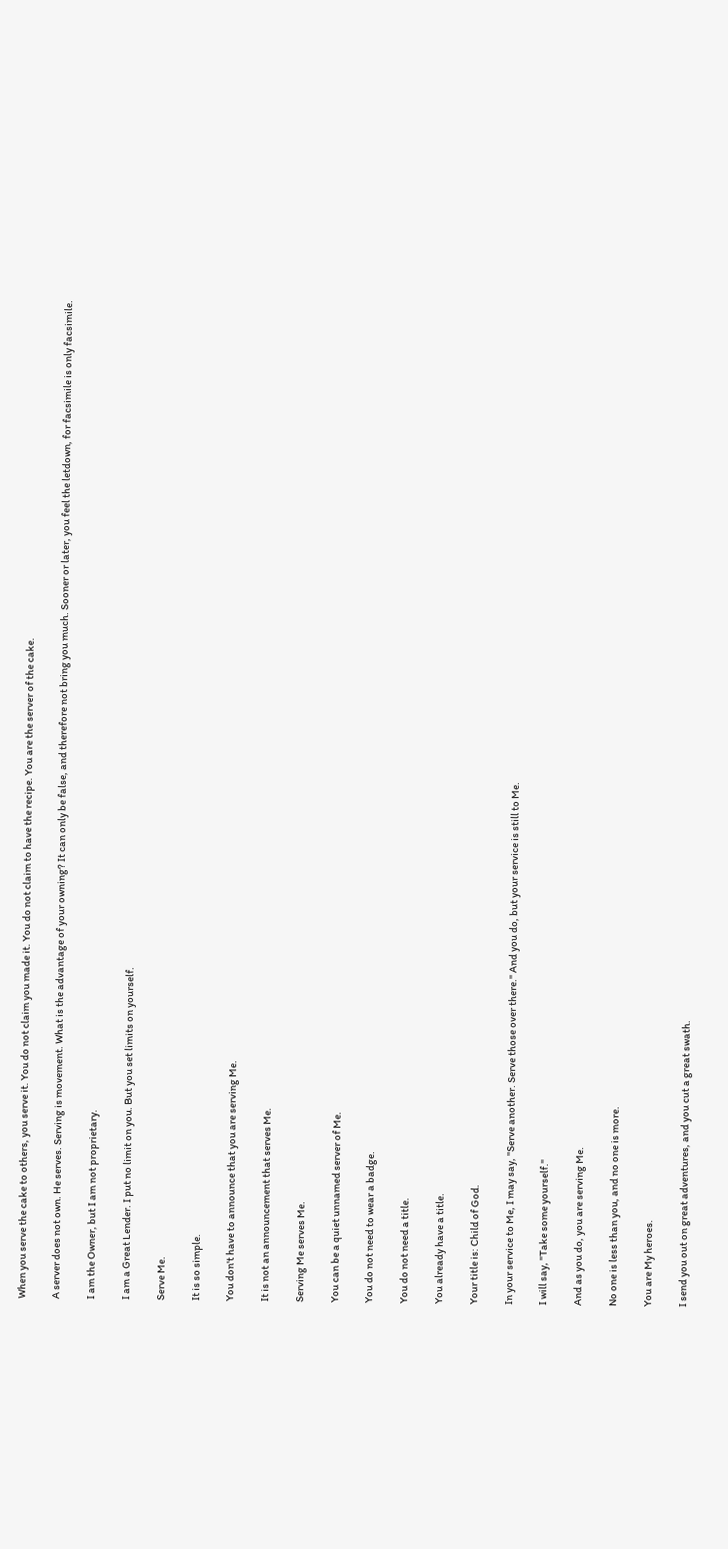When you serve the cake to others, you serve it. You do not claim you made it. You do not claim to have the recipe. You are the server of the cake.

A server does not own. He serves. Serving is movement. What is the advantage of your owning? It can only be false, and therefore not bring you much. Sooner or later, you feel the letdown, for facsimile is only facsimile.

I am the Owner, but I am not proprietary.

I am a Great Lender. I put no limit on you. But you set limits on yourself.

Serve Me.

It is so simple.

You don't have to announce that you are serving Me.

It is not an announcement that serves Me.

Serving Me serves Me.

You can be a quiet unnamed server of Me.

You do not need to wear a badge.

You do not need a title.

You already have a title.

Your title is: Child of God.

In your service to Me, I may say, "Serve another. Serve those over there." And you do, but your service is still to Me.

I will say, "Take some yourself."

And as you do, you are serving Me.

No one is less than you, and no one is more.

You are My heroes.

I send you out on great adventures, and you cut a great swath.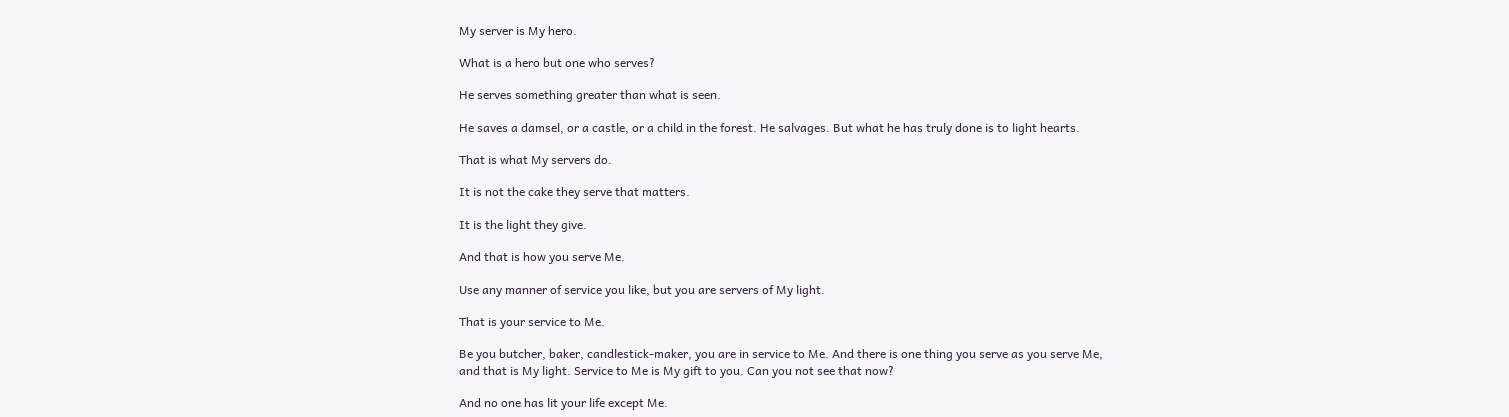My server is My hero.

What is a hero but one who serves?

He serves something greater than what is seen.

He saves a damsel, or a castle, or a child in the forest. He salvages. But what he has truly done is to light hearts.

That is what My servers do.

It is not the cake they serve that matters.

It is the light they give.

And that is how you serve Me.

Use any manner of service you like, but you are servers of My light.

That is your service to Me.

Be you butcher, baker, candlestick-maker, you are in service to Me. And there is one thing you serve as you serve Me, and that is My light. Service to Me is My gift to you. Can you not see that now?

And no one has lit your life except Me.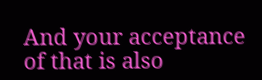And your acceptance of that is also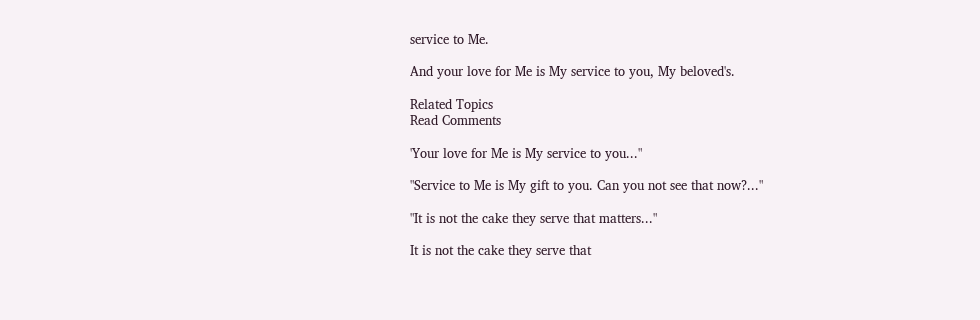service to Me.

And your love for Me is My service to you, My beloved's.

Related Topics
Read Comments

'Your love for Me is My service to you..."

"Service to Me is My gift to you. Can you not see that now?..."

"It is not the cake they serve that matters..."

It is not the cake they serve that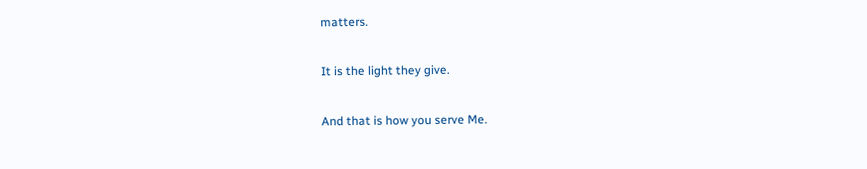matters.

It is the light they give.

And that is how you serve Me.